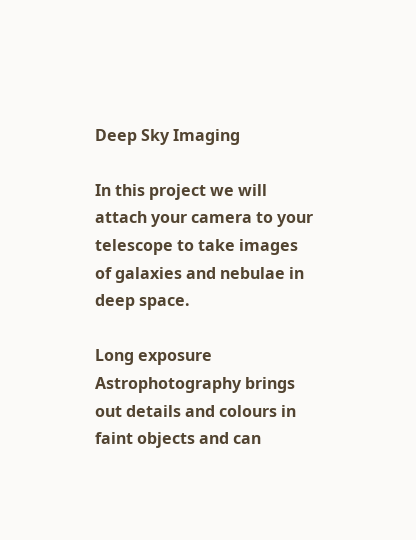Deep Sky Imaging

In this project we will attach your camera to your telescope to take images of galaxies and nebulae in deep space.

Long exposure Astrophotography brings out details and colours in faint objects and can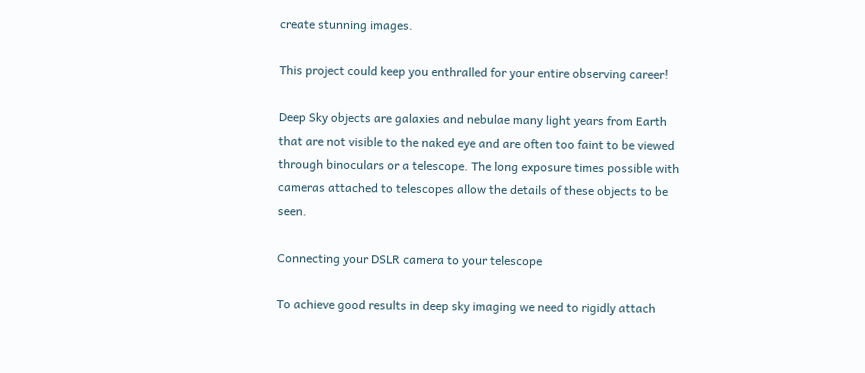create stunning images.

This project could keep you enthralled for your entire observing career!

Deep Sky objects are galaxies and nebulae many light years from Earth that are not visible to the naked eye and are often too faint to be viewed through binoculars or a telescope. The long exposure times possible with cameras attached to telescopes allow the details of these objects to be seen.

Connecting your DSLR camera to your telescope

To achieve good results in deep sky imaging we need to rigidly attach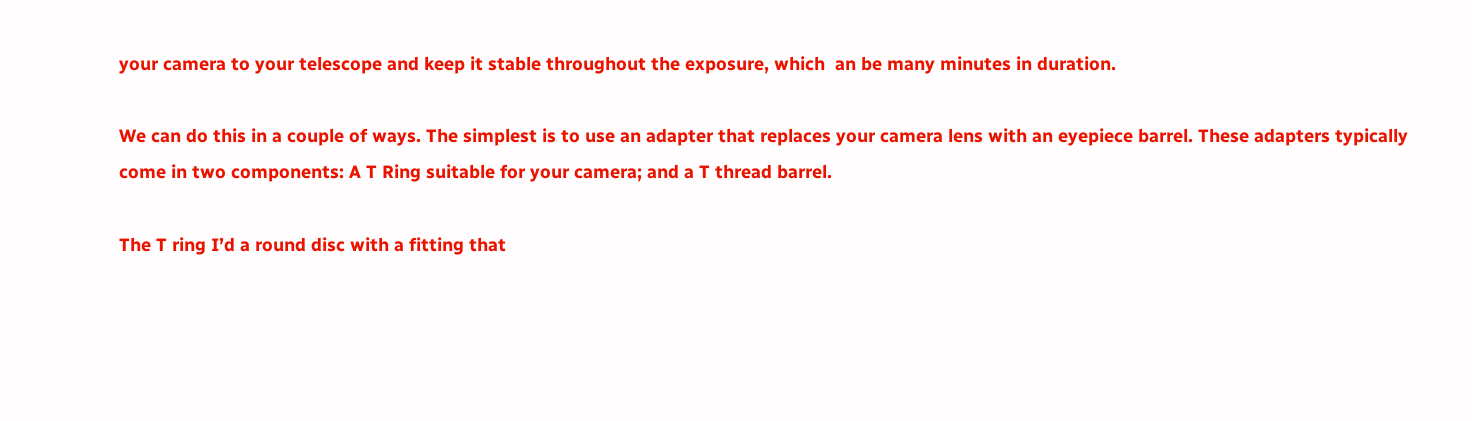your camera to your telescope and keep it stable throughout the exposure, which  an be many minutes in duration.

We can do this in a couple of ways. The simplest is to use an adapter that replaces your camera lens with an eyepiece barrel. These adapters typically come in two components: A T Ring suitable for your camera; and a T thread barrel.

The T ring I’d a round disc with a fitting that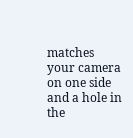matches your camera on one side and a hole in the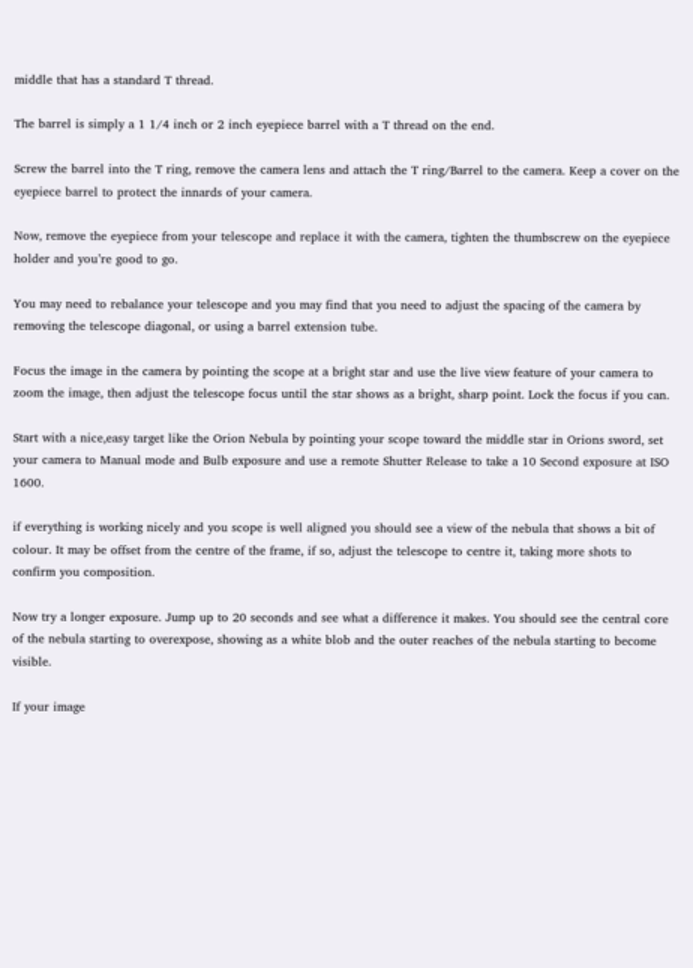middle that has a standard T thread.

The barrel is simply a 1 1/4 inch or 2 inch eyepiece barrel with a T thread on the end.

Screw the barrel into the T ring, remove the camera lens and attach the T ring/Barrel to the camera. Keep a cover on the eyepiece barrel to protect the innards of your camera.

Now, remove the eyepiece from your telescope and replace it with the camera, tighten the thumbscrew on the eyepiece holder and you’re good to go.

You may need to rebalance your telescope and you may find that you need to adjust the spacing of the camera by removing the telescope diagonal, or using a barrel extension tube.

Focus the image in the camera by pointing the scope at a bright star and use the live view feature of your camera to zoom the image, then adjust the telescope focus until the star shows as a bright, sharp point. Lock the focus if you can.

Start with a nice,easy target like the Orion Nebula by pointing your scope toward the middle star in Orions sword, set your camera to Manual mode and Bulb exposure and use a remote Shutter Release to take a 10 Second exposure at ISO 1600.

if everything is working nicely and you scope is well aligned you should see a view of the nebula that shows a bit of colour. It may be offset from the centre of the frame, if so, adjust the telescope to centre it, taking more shots to confirm you composition.

Now try a longer exposure. Jump up to 20 seconds and see what a difference it makes. You should see the central core of the nebula starting to overexpose, showing as a white blob and the outer reaches of the nebula starting to become visible.

If your image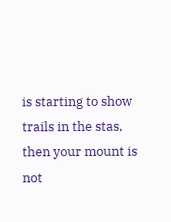is starting to show trails in the stas, then your mount is not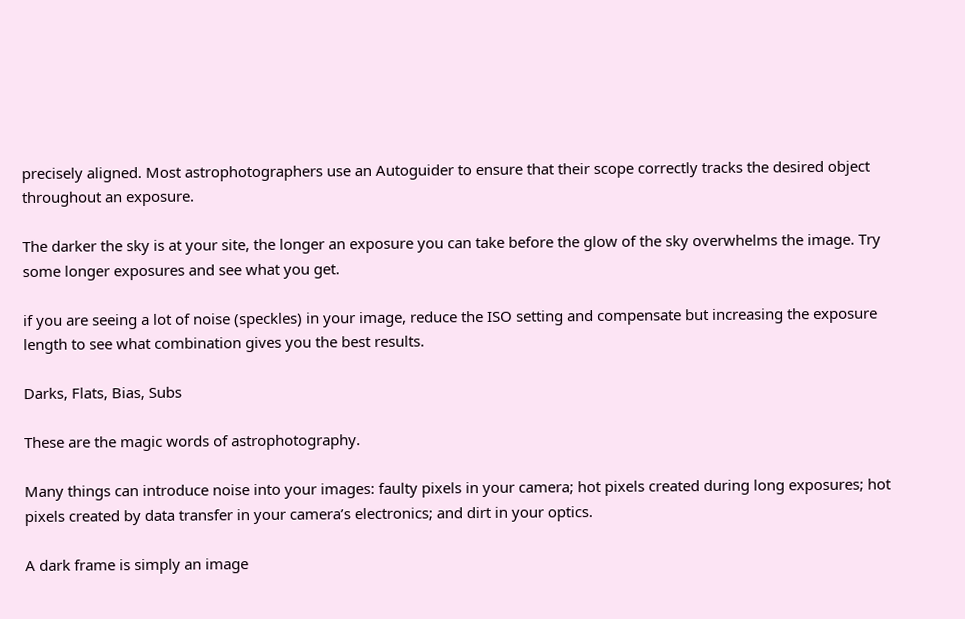precisely aligned. Most astrophotographers use an Autoguider to ensure that their scope correctly tracks the desired object throughout an exposure.

The darker the sky is at your site, the longer an exposure you can take before the glow of the sky overwhelms the image. Try some longer exposures and see what you get.

if you are seeing a lot of noise (speckles) in your image, reduce the ISO setting and compensate but increasing the exposure length to see what combination gives you the best results.

Darks, Flats, Bias, Subs

These are the magic words of astrophotography.

Many things can introduce noise into your images: faulty pixels in your camera; hot pixels created during long exposures; hot pixels created by data transfer in your camera’s electronics; and dirt in your optics.

A dark frame is simply an image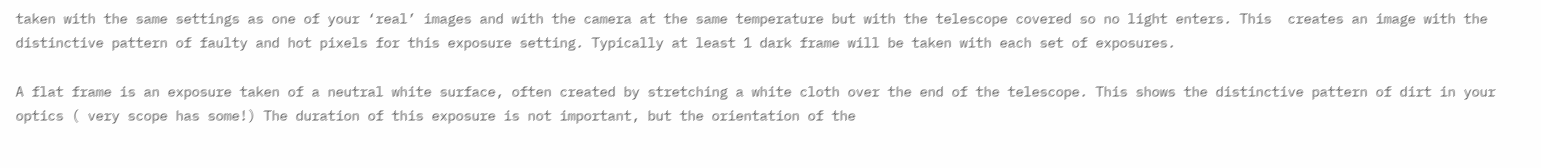taken with the same settings as one of your ‘real’ images and with the camera at the same temperature but with the telescope covered so no light enters. This  creates an image with the distinctive pattern of faulty and hot pixels for this exposure setting. Typically at least 1 dark frame will be taken with each set of exposures.

A flat frame is an exposure taken of a neutral white surface, often created by stretching a white cloth over the end of the telescope. This shows the distinctive pattern of dirt in your optics ( very scope has some!) The duration of this exposure is not important, but the orientation of the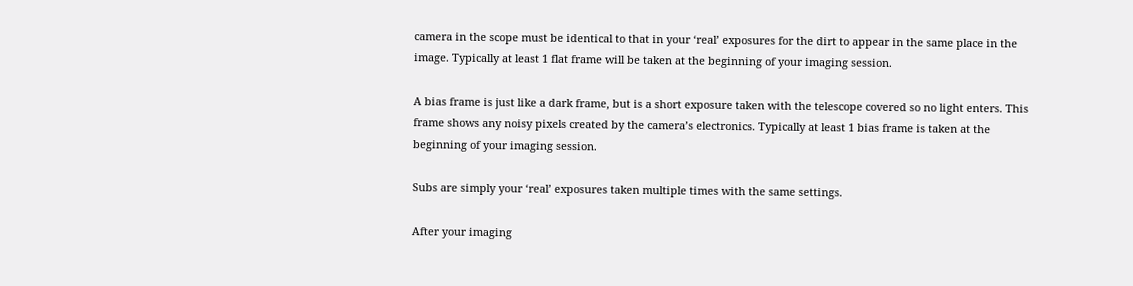camera in the scope must be identical to that in your ‘real’ exposures for the dirt to appear in the same place in the image. Typically at least 1 flat frame will be taken at the beginning of your imaging session.

A bias frame is just like a dark frame, but is a short exposure taken with the telescope covered so no light enters. This frame shows any noisy pixels created by the camera’s electronics. Typically at least 1 bias frame is taken at the beginning of your imaging session.

Subs are simply your ‘real’ exposures taken multiple times with the same settings.

After your imaging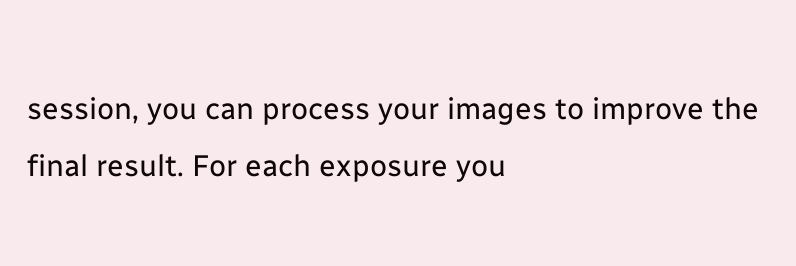session, you can process your images to improve the final result. For each exposure you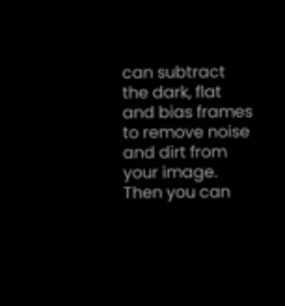can subtract the dark, flat and bias frames to remove noise and dirt from your image. Then you can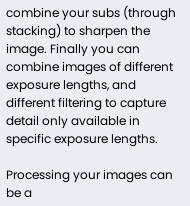combine your subs (through stacking) to sharpen the image. Finally you can combine images of different exposure lengths, and different filtering to capture detail only available in specific exposure lengths.

Processing your images can be a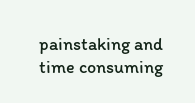painstaking and time consuming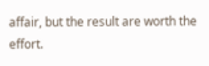affair, but the result are worth the effort.